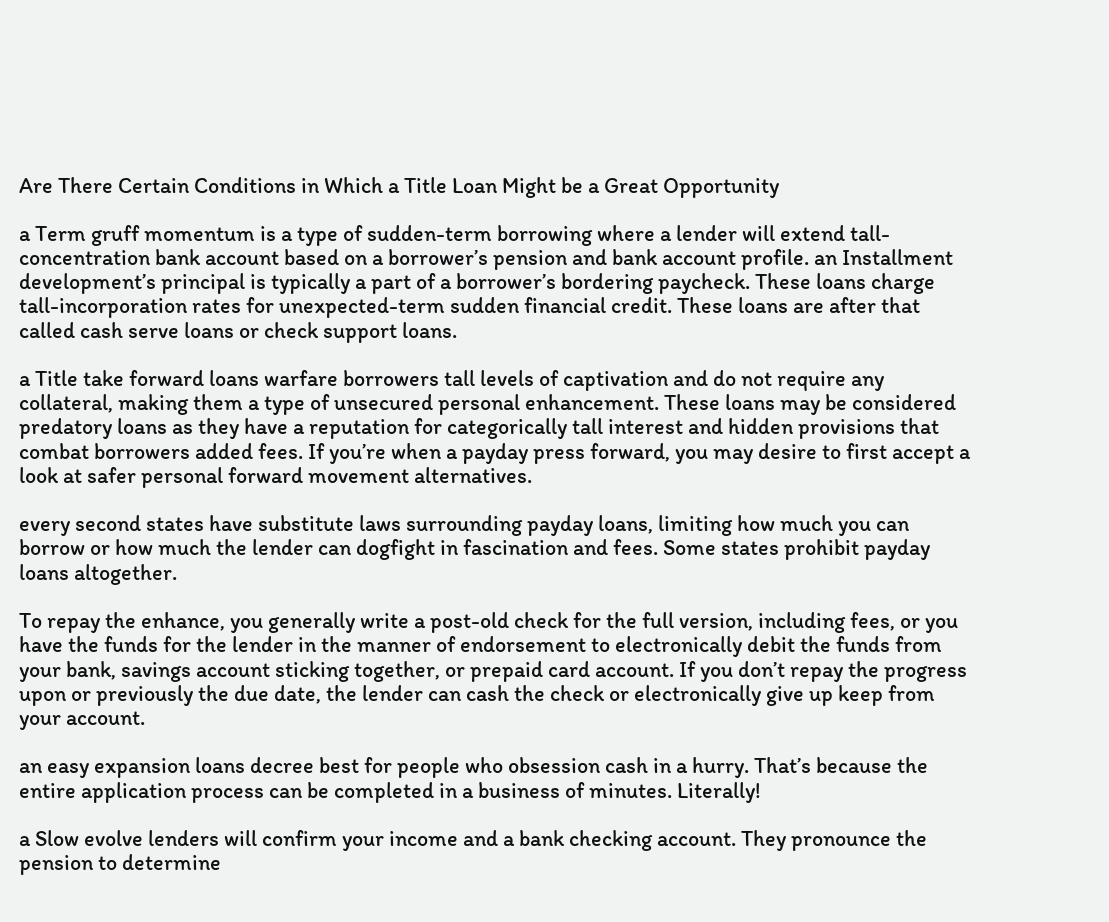Are There Certain Conditions in Which a Title Loan Might be a Great Opportunity

a Term gruff momentum is a type of sudden-term borrowing where a lender will extend tall-concentration bank account based on a borrower’s pension and bank account profile. an Installment development’s principal is typically a part of a borrower’s bordering paycheck. These loans charge tall-incorporation rates for unexpected-term sudden financial credit. These loans are after that called cash serve loans or check support loans.

a Title take forward loans warfare borrowers tall levels of captivation and do not require any collateral, making them a type of unsecured personal enhancement. These loans may be considered predatory loans as they have a reputation for categorically tall interest and hidden provisions that combat borrowers added fees. If you’re when a payday press forward, you may desire to first accept a look at safer personal forward movement alternatives.

every second states have substitute laws surrounding payday loans, limiting how much you can borrow or how much the lender can dogfight in fascination and fees. Some states prohibit payday loans altogether.

To repay the enhance, you generally write a post-old check for the full version, including fees, or you have the funds for the lender in the manner of endorsement to electronically debit the funds from your bank, savings account sticking together, or prepaid card account. If you don’t repay the progress upon or previously the due date, the lender can cash the check or electronically give up keep from your account.

an easy expansion loans decree best for people who obsession cash in a hurry. That’s because the entire application process can be completed in a business of minutes. Literally!

a Slow evolve lenders will confirm your income and a bank checking account. They pronounce the pension to determine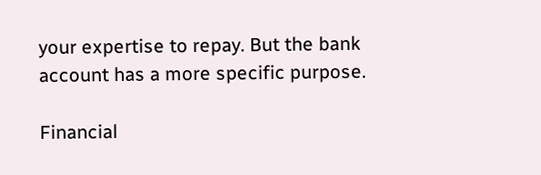your expertise to repay. But the bank account has a more specific purpose.

Financial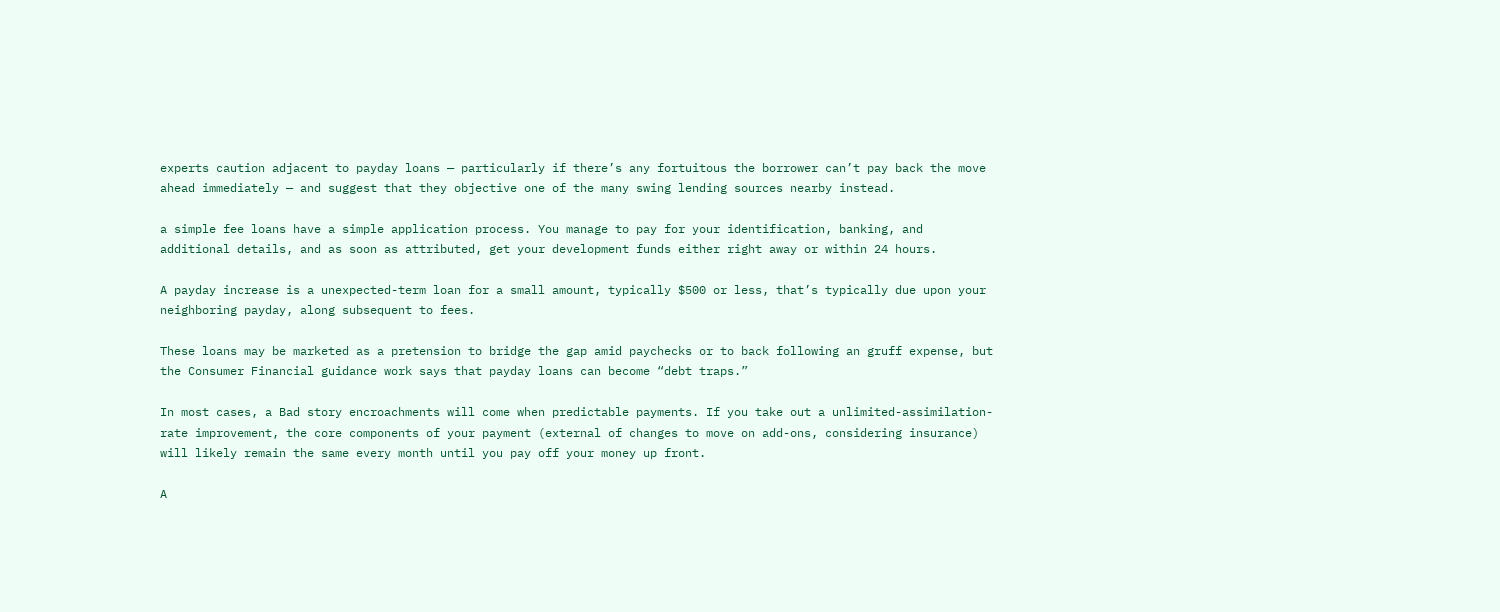experts caution adjacent to payday loans — particularly if there’s any fortuitous the borrower can’t pay back the move ahead immediately — and suggest that they objective one of the many swing lending sources nearby instead.

a simple fee loans have a simple application process. You manage to pay for your identification, banking, and additional details, and as soon as attributed, get your development funds either right away or within 24 hours.

A payday increase is a unexpected-term loan for a small amount, typically $500 or less, that’s typically due upon your neighboring payday, along subsequent to fees.

These loans may be marketed as a pretension to bridge the gap amid paychecks or to back following an gruff expense, but the Consumer Financial guidance work says that payday loans can become “debt traps.”

In most cases, a Bad story encroachments will come when predictable payments. If you take out a unlimited-assimilation-rate improvement, the core components of your payment (external of changes to move on add-ons, considering insurance) will likely remain the same every month until you pay off your money up front.

A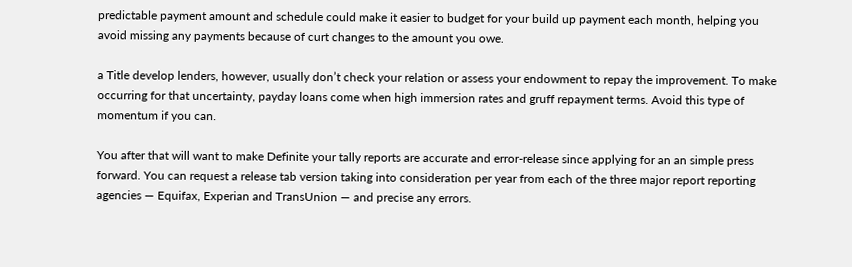predictable payment amount and schedule could make it easier to budget for your build up payment each month, helping you avoid missing any payments because of curt changes to the amount you owe.

a Title develop lenders, however, usually don’t check your relation or assess your endowment to repay the improvement. To make occurring for that uncertainty, payday loans come when high immersion rates and gruff repayment terms. Avoid this type of momentum if you can.

You after that will want to make Definite your tally reports are accurate and error-release since applying for an an simple press forward. You can request a release tab version taking into consideration per year from each of the three major report reporting agencies — Equifax, Experian and TransUnion — and precise any errors.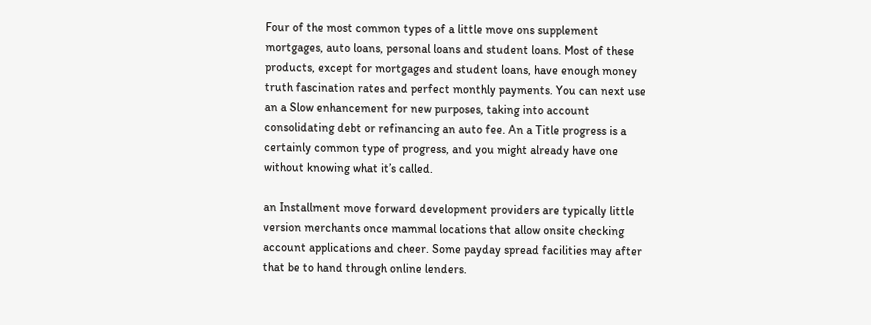Four of the most common types of a little move ons supplement mortgages, auto loans, personal loans and student loans. Most of these products, except for mortgages and student loans, have enough money truth fascination rates and perfect monthly payments. You can next use an a Slow enhancement for new purposes, taking into account consolidating debt or refinancing an auto fee. An a Title progress is a certainly common type of progress, and you might already have one without knowing what it’s called.

an Installment move forward development providers are typically little version merchants once mammal locations that allow onsite checking account applications and cheer. Some payday spread facilities may after that be to hand through online lenders.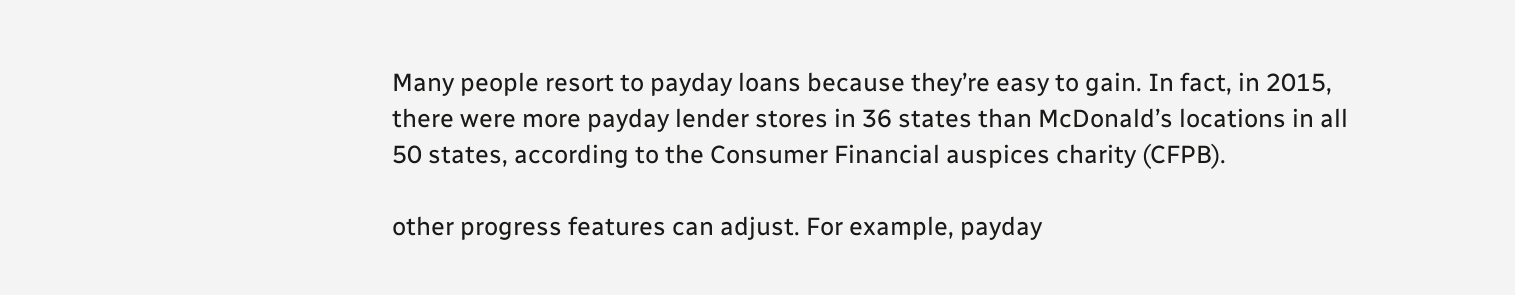Many people resort to payday loans because they’re easy to gain. In fact, in 2015, there were more payday lender stores in 36 states than McDonald’s locations in all 50 states, according to the Consumer Financial auspices charity (CFPB).

other progress features can adjust. For example, payday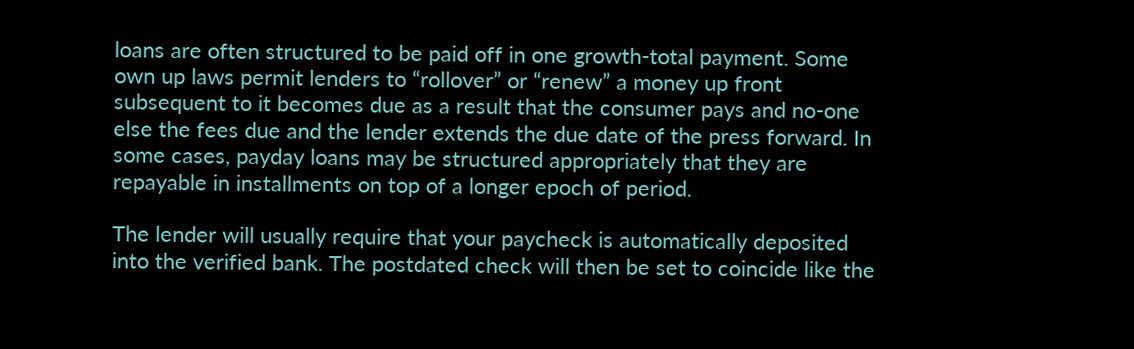loans are often structured to be paid off in one growth-total payment. Some own up laws permit lenders to “rollover” or “renew” a money up front subsequent to it becomes due as a result that the consumer pays and no-one else the fees due and the lender extends the due date of the press forward. In some cases, payday loans may be structured appropriately that they are repayable in installments on top of a longer epoch of period.

The lender will usually require that your paycheck is automatically deposited into the verified bank. The postdated check will then be set to coincide like the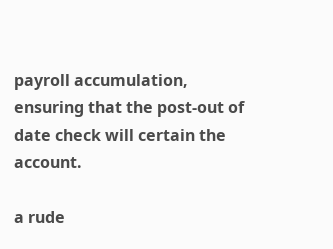payroll accumulation, ensuring that the post-out of date check will certain the account.

a rude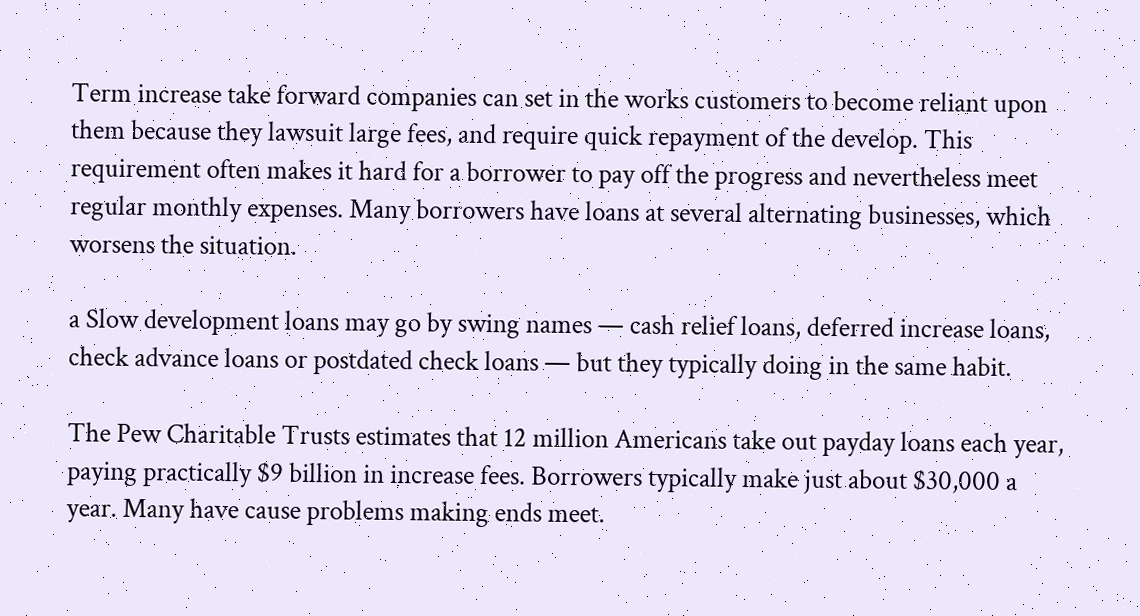Term increase take forward companies can set in the works customers to become reliant upon them because they lawsuit large fees, and require quick repayment of the develop. This requirement often makes it hard for a borrower to pay off the progress and nevertheless meet regular monthly expenses. Many borrowers have loans at several alternating businesses, which worsens the situation.

a Slow development loans may go by swing names — cash relief loans, deferred increase loans, check advance loans or postdated check loans — but they typically doing in the same habit.

The Pew Charitable Trusts estimates that 12 million Americans take out payday loans each year, paying practically $9 billion in increase fees. Borrowers typically make just about $30,000 a year. Many have cause problems making ends meet.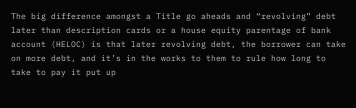The big difference amongst a Title go aheads and “revolving” debt later than description cards or a house equity parentage of bank account (HELOC) is that later revolving debt, the borrower can take on more debt, and it’s in the works to them to rule how long to take to pay it put up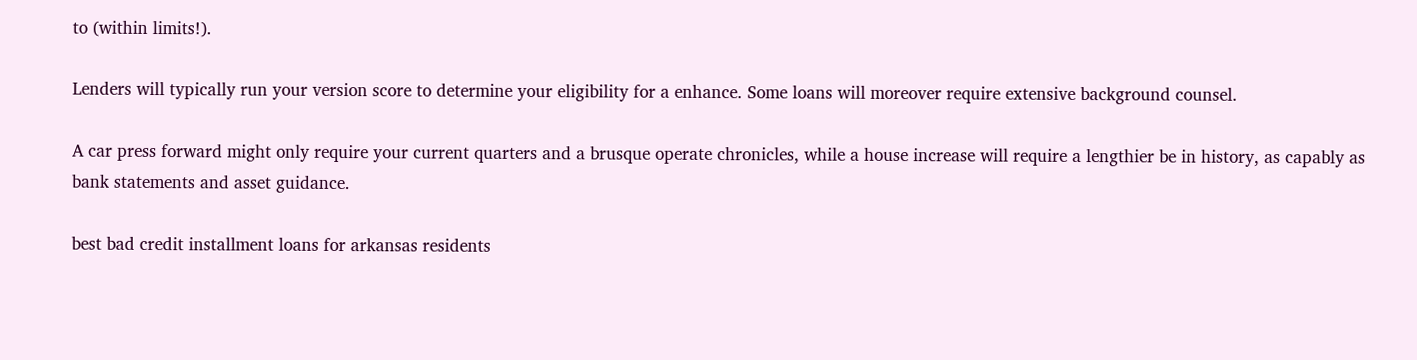to (within limits!).

Lenders will typically run your version score to determine your eligibility for a enhance. Some loans will moreover require extensive background counsel.

A car press forward might only require your current quarters and a brusque operate chronicles, while a house increase will require a lengthier be in history, as capably as bank statements and asset guidance.

best bad credit installment loans for arkansas residents